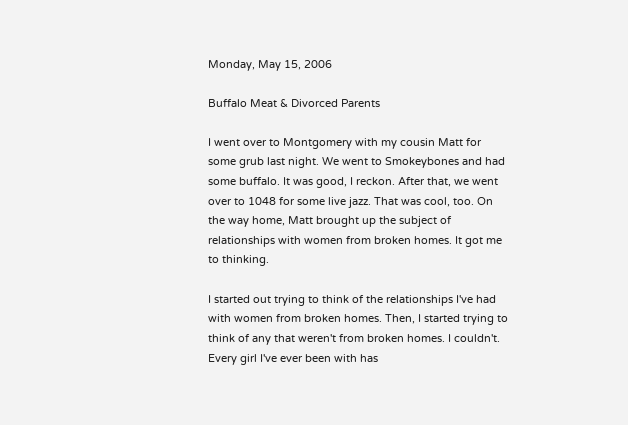Monday, May 15, 2006

Buffalo Meat & Divorced Parents

I went over to Montgomery with my cousin Matt for some grub last night. We went to Smokeybones and had some buffalo. It was good, I reckon. After that, we went over to 1048 for some live jazz. That was cool, too. On the way home, Matt brought up the subject of relationships with women from broken homes. It got me to thinking.

I started out trying to think of the relationships I've had with women from broken homes. Then, I started trying to think of any that weren't from broken homes. I couldn't. Every girl I've ever been with has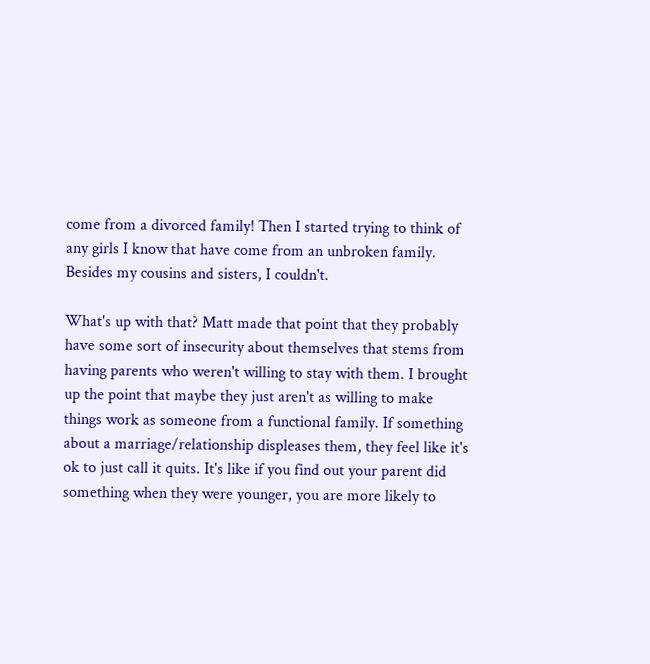come from a divorced family! Then I started trying to think of any girls I know that have come from an unbroken family. Besides my cousins and sisters, I couldn't.

What's up with that? Matt made that point that they probably have some sort of insecurity about themselves that stems from having parents who weren't willing to stay with them. I brought up the point that maybe they just aren't as willing to make things work as someone from a functional family. If something about a marriage/relationship displeases them, they feel like it's ok to just call it quits. It's like if you find out your parent did something when they were younger, you are more likely to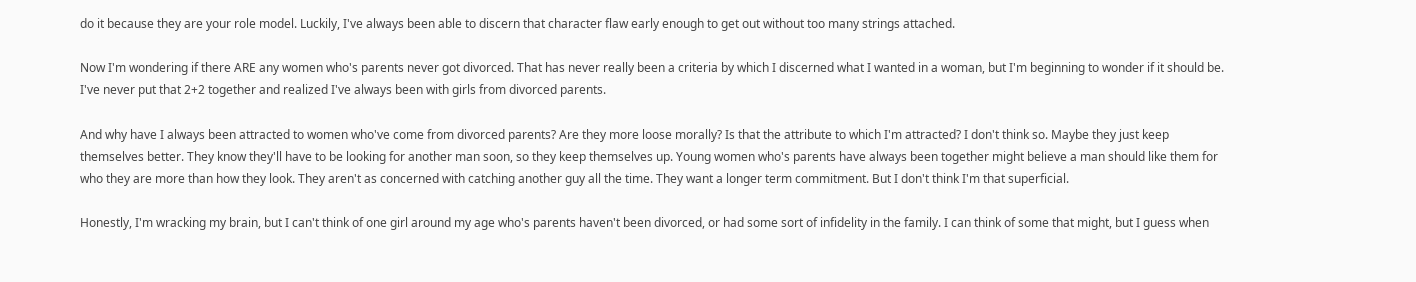do it because they are your role model. Luckily, I've always been able to discern that character flaw early enough to get out without too many strings attached.

Now I'm wondering if there ARE any women who's parents never got divorced. That has never really been a criteria by which I discerned what I wanted in a woman, but I'm beginning to wonder if it should be. I've never put that 2+2 together and realized I've always been with girls from divorced parents.

And why have I always been attracted to women who've come from divorced parents? Are they more loose morally? Is that the attribute to which I'm attracted? I don't think so. Maybe they just keep themselves better. They know they'll have to be looking for another man soon, so they keep themselves up. Young women who's parents have always been together might believe a man should like them for who they are more than how they look. They aren't as concerned with catching another guy all the time. They want a longer term commitment. But I don't think I'm that superficial.

Honestly, I'm wracking my brain, but I can't think of one girl around my age who's parents haven't been divorced, or had some sort of infidelity in the family. I can think of some that might, but I guess when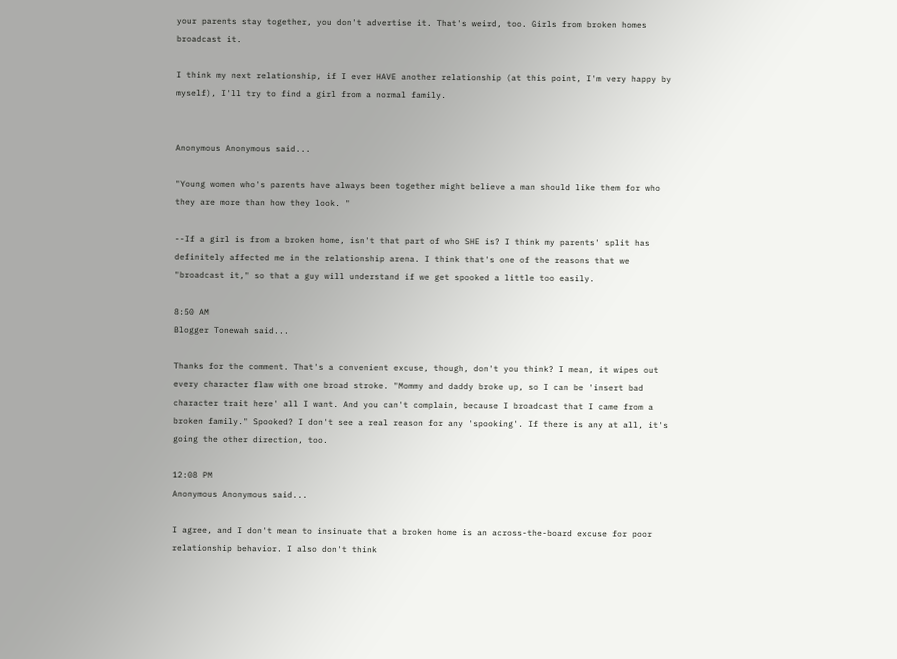your parents stay together, you don't advertise it. That's weird, too. Girls from broken homes broadcast it.

I think my next relationship, if I ever HAVE another relationship (at this point, I'm very happy by myself), I'll try to find a girl from a normal family.


Anonymous Anonymous said...

"Young women who's parents have always been together might believe a man should like them for who they are more than how they look. "

--If a girl is from a broken home, isn't that part of who SHE is? I think my parents' split has definitely affected me in the relationship arena. I think that's one of the reasons that we "broadcast it," so that a guy will understand if we get spooked a little too easily.

8:50 AM
Blogger Tonewah said...

Thanks for the comment. That's a convenient excuse, though, don't you think? I mean, it wipes out every character flaw with one broad stroke. "Mommy and daddy broke up, so I can be 'insert bad character trait here' all I want. And you can't complain, because I broadcast that I came from a broken family." Spooked? I don't see a real reason for any 'spooking'. If there is any at all, it's going the other direction, too.

12:08 PM
Anonymous Anonymous said...

I agree, and I don't mean to insinuate that a broken home is an across-the-board excuse for poor relationship behavior. I also don't think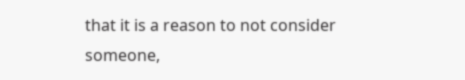that it is a reason to not consider someone,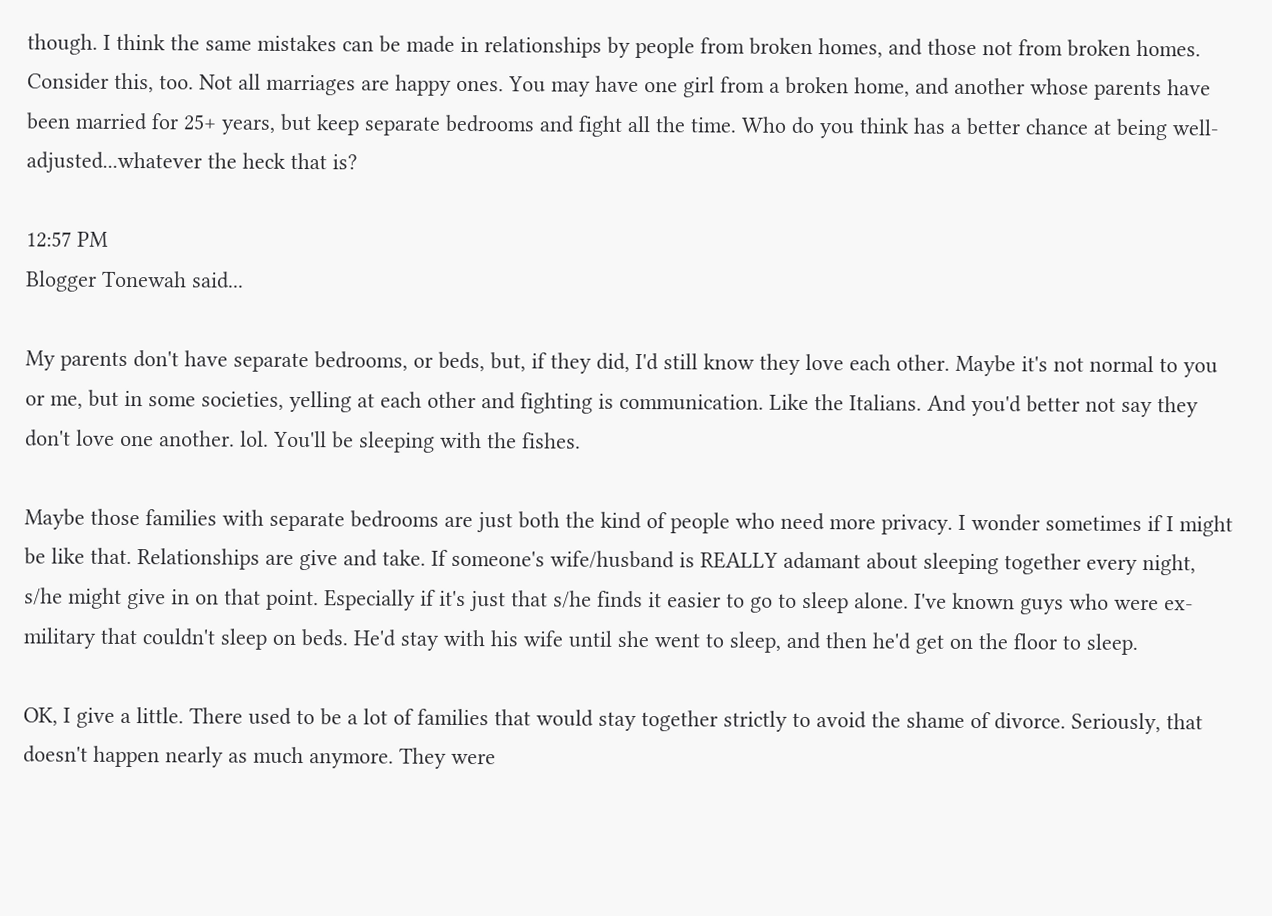though. I think the same mistakes can be made in relationships by people from broken homes, and those not from broken homes.
Consider this, too. Not all marriages are happy ones. You may have one girl from a broken home, and another whose parents have been married for 25+ years, but keep separate bedrooms and fight all the time. Who do you think has a better chance at being well-adjusted...whatever the heck that is?

12:57 PM
Blogger Tonewah said...

My parents don't have separate bedrooms, or beds, but, if they did, I'd still know they love each other. Maybe it's not normal to you or me, but in some societies, yelling at each other and fighting is communication. Like the Italians. And you'd better not say they don't love one another. lol. You'll be sleeping with the fishes.

Maybe those families with separate bedrooms are just both the kind of people who need more privacy. I wonder sometimes if I might be like that. Relationships are give and take. If someone's wife/husband is REALLY adamant about sleeping together every night, s/he might give in on that point. Especially if it's just that s/he finds it easier to go to sleep alone. I've known guys who were ex-military that couldn't sleep on beds. He'd stay with his wife until she went to sleep, and then he'd get on the floor to sleep.

OK, I give a little. There used to be a lot of families that would stay together strictly to avoid the shame of divorce. Seriously, that doesn't happen nearly as much anymore. They were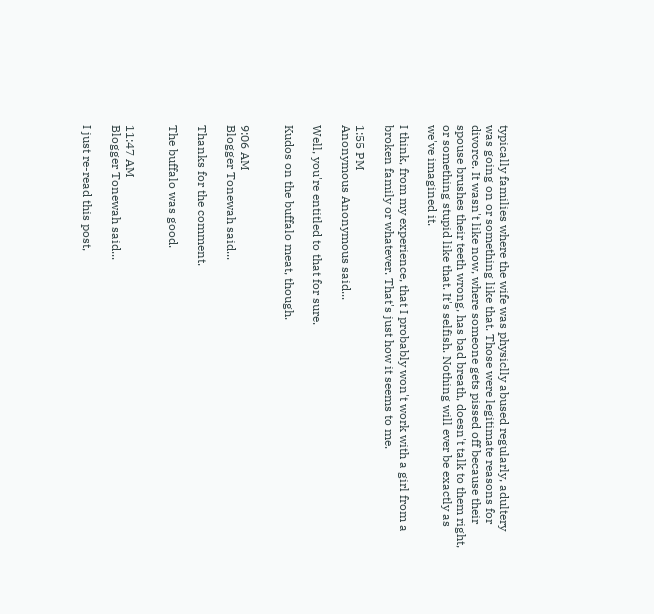typically families where the wife was physiclly abused regularly, adultery was going on or something like that. Those were legitimate reasons for divorce. It wasn't like now, where someone gets pissed off because their spouse brushes their teeth wrong, has bad breath, doesn't talk to them right, or something stupid like that. It's selfish. Nothing will ever be exactly as we've imagined it.

I think, from my experience, that I probably won't work with a girl from a broken family or whatever. That's just how it seems to me.

1:55 PM
Anonymous Anonymous said...

Well, you're entitled to that for sure.

Kudos on the buffalo meat, though.


9:06 AM
Blogger Tonewah said...

Thanks for the comment.

The buffalo was good.


11:47 AM
Blogger Tonewah said...

I just re-read this post,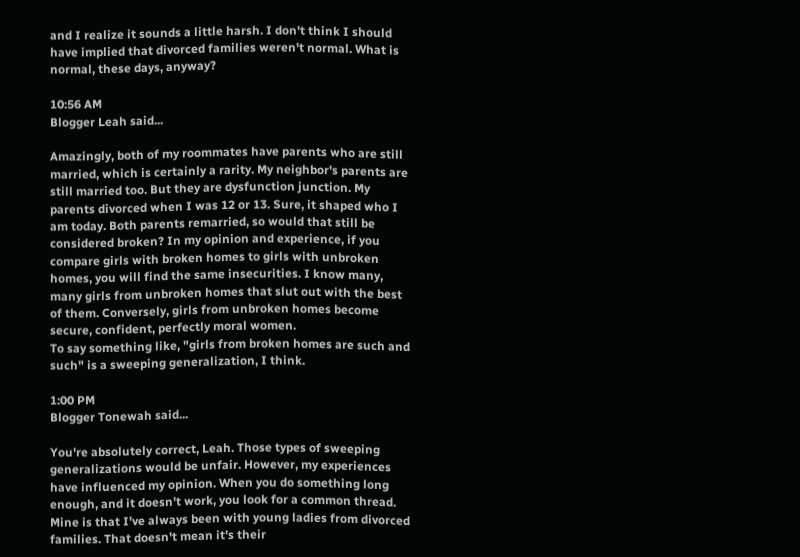and I realize it sounds a little harsh. I don't think I should have implied that divorced families weren't normal. What is normal, these days, anyway?

10:56 AM
Blogger Leah said...

Amazingly, both of my roommates have parents who are still married, which is certainly a rarity. My neighbor's parents are still married too. But they are dysfunction junction. My parents divorced when I was 12 or 13. Sure, it shaped who I am today. Both parents remarried, so would that still be considered broken? In my opinion and experience, if you compare girls with broken homes to girls with unbroken homes, you will find the same insecurities. I know many, many girls from unbroken homes that slut out with the best of them. Conversely, girls from unbroken homes become secure, confident, perfectly moral women.
To say something like, "girls from broken homes are such and such" is a sweeping generalization, I think.

1:00 PM
Blogger Tonewah said...

You're absolutely correct, Leah. Those types of sweeping generalizations would be unfair. However, my experiences have influenced my opinion. When you do something long enough, and it doesn't work, you look for a common thread. Mine is that I've always been with young ladies from divorced families. That doesn't mean it's their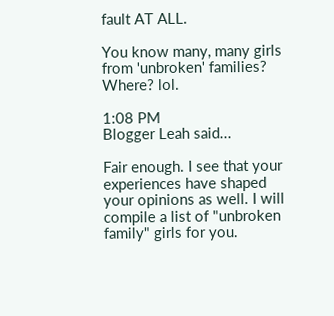fault AT ALL.

You know many, many girls from 'unbroken' families? Where? lol.

1:08 PM
Blogger Leah said...

Fair enough. I see that your experiences have shaped your opinions as well. I will compile a list of "unbroken family" girls for you.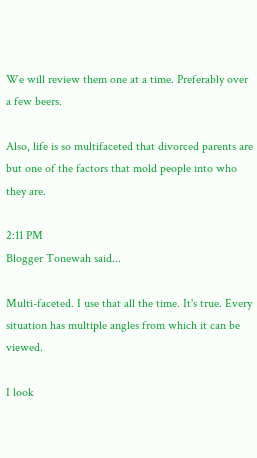We will review them one at a time. Preferably over a few beers.

Also, life is so multifaceted that divorced parents are but one of the factors that mold people into who they are.

2:11 PM
Blogger Tonewah said...

Multi-faceted. I use that all the time. It's true. Every situation has multiple angles from which it can be viewed.

I look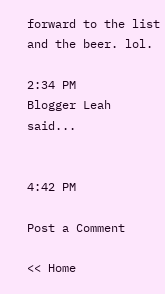forward to the list and the beer. lol.

2:34 PM
Blogger Leah said...


4:42 PM

Post a Comment

<< Home